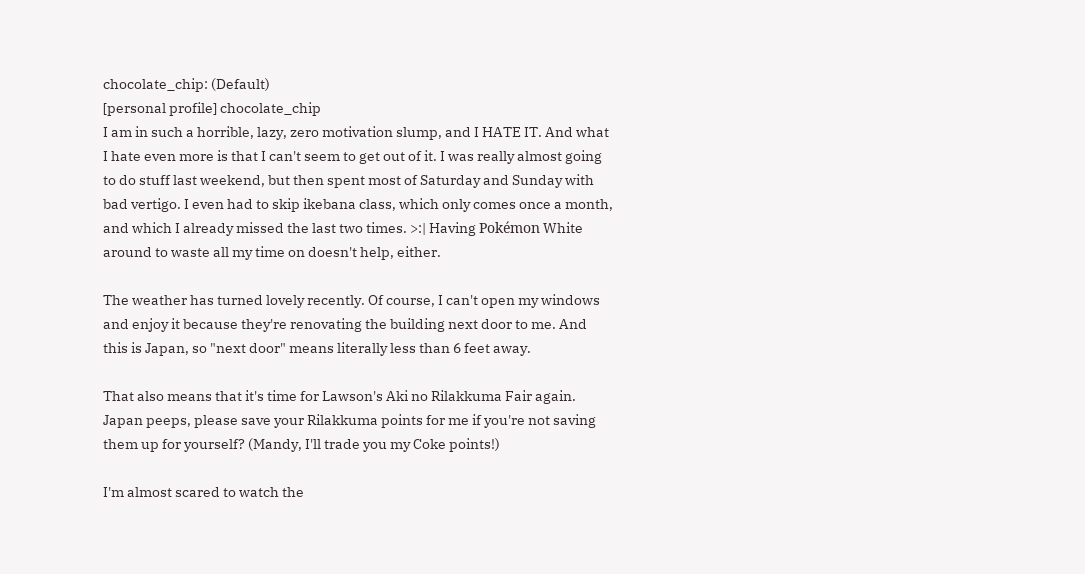chocolate_chip: (Default)
[personal profile] chocolate_chip
I am in such a horrible, lazy, zero motivation slump, and I HATE IT. And what I hate even more is that I can't seem to get out of it. I was really almost going to do stuff last weekend, but then spent most of Saturday and Sunday with bad vertigo. I even had to skip ikebana class, which only comes once a month, and which I already missed the last two times. >:| Having Pokémon White around to waste all my time on doesn't help, either.

The weather has turned lovely recently. Of course, I can't open my windows and enjoy it because they're renovating the building next door to me. And this is Japan, so "next door" means literally less than 6 feet away.

That also means that it's time for Lawson's Aki no Rilakkuma Fair again. Japan peeps, please save your Rilakkuma points for me if you're not saving them up for yourself? (Mandy, I'll trade you my Coke points!)

I'm almost scared to watch the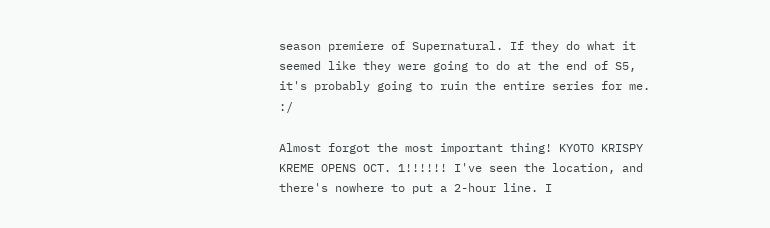season premiere of Supernatural. If they do what it seemed like they were going to do at the end of S5, it's probably going to ruin the entire series for me. :/

Almost forgot the most important thing! KYOTO KRISPY KREME OPENS OCT. 1!!!!!! I've seen the location, and there's nowhere to put a 2-hour line. I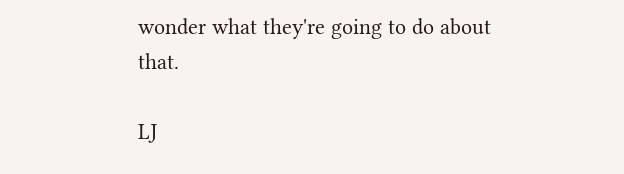wonder what they're going to do about that.

LJ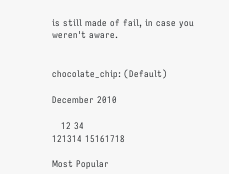is still made of fail, in case you weren't aware.


chocolate_chip: (Default)

December 2010

   12 34
121314 15161718

Most Popular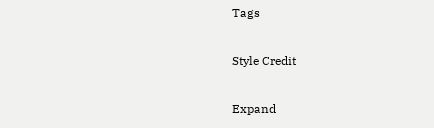Tags

Style Credit

Expand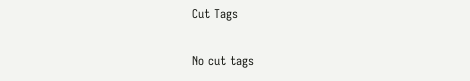Cut Tags

No cut tags